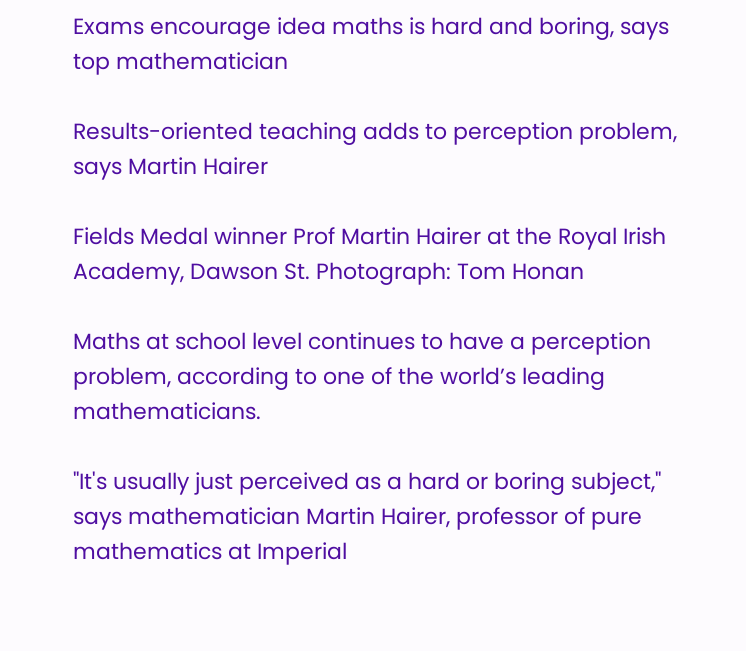Exams encourage idea maths is hard and boring, says top mathematician

Results-oriented teaching adds to perception problem, says Martin Hairer

Fields Medal winner Prof Martin Hairer at the Royal Irish Academy, Dawson St. Photograph: Tom Honan

Maths at school level continues to have a perception problem, according to one of the world’s leading mathematicians.

"It's usually just perceived as a hard or boring subject," says mathematician Martin Hairer, professor of pure mathematics at Imperial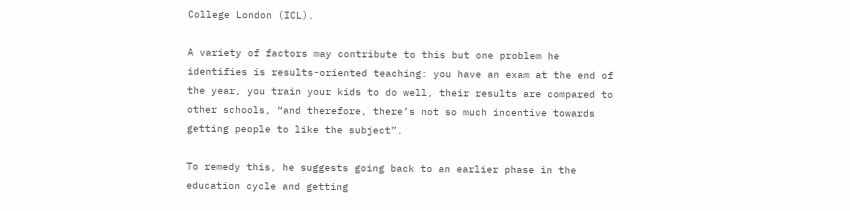College London (ICL).

A variety of factors may contribute to this but one problem he identifies is results-oriented teaching: you have an exam at the end of the year, you train your kids to do well, their results are compared to other schools, “and therefore, there’s not so much incentive towards getting people to like the subject”.

To remedy this, he suggests going back to an earlier phase in the education cycle and getting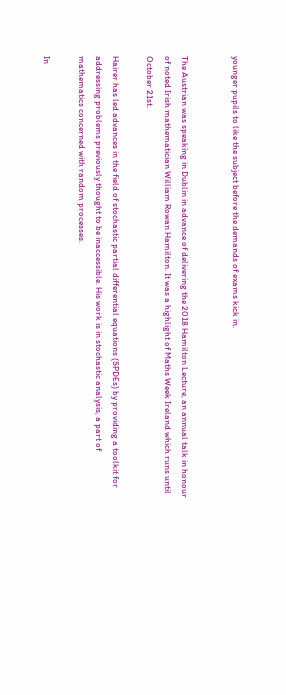younger pupils to like the subject before the demands of exams kick in.


The Austrian was speaking in Dublin in advance of delivering the 2018 Hamilton Lecture, an annual talk in honour of noted Irish mathematician William Rowan Hamilton. It was a highlight of Maths Week Ireland which runs until October 21st.

Hairer has led advances in the field of stochastic partial differential equations (SPDEs) by providing a toolkit for addressing problems previously thought to be inaccessible. His work is in stochastic analysis, a part of mathematics concerned with random processes.

In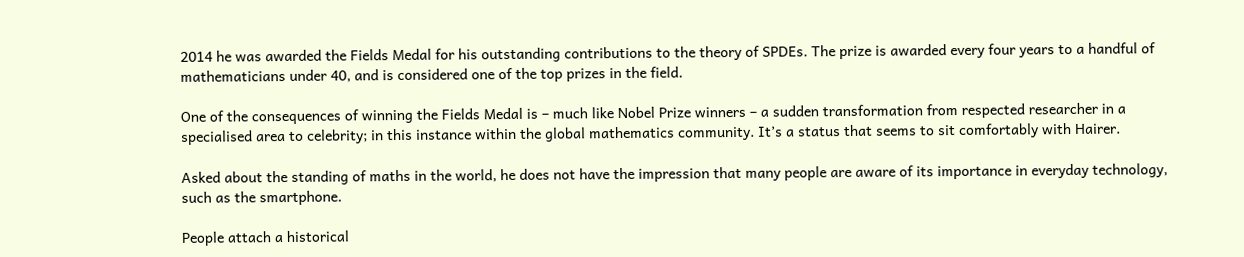2014 he was awarded the Fields Medal for his outstanding contributions to the theory of SPDEs. The prize is awarded every four years to a handful of mathematicians under 40, and is considered one of the top prizes in the field.

One of the consequences of winning the Fields Medal is – much like Nobel Prize winners – a sudden transformation from respected researcher in a specialised area to celebrity; in this instance within the global mathematics community. It’s a status that seems to sit comfortably with Hairer.

Asked about the standing of maths in the world, he does not have the impression that many people are aware of its importance in everyday technology, such as the smartphone.

People attach a historical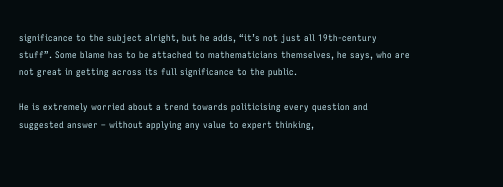significance to the subject alright, but he adds, “it’s not just all 19th-century stuff”. Some blame has to be attached to mathematicians themselves, he says, who are not great in getting across its full significance to the public.

He is extremely worried about a trend towards politicising every question and suggested answer – without applying any value to expert thinking,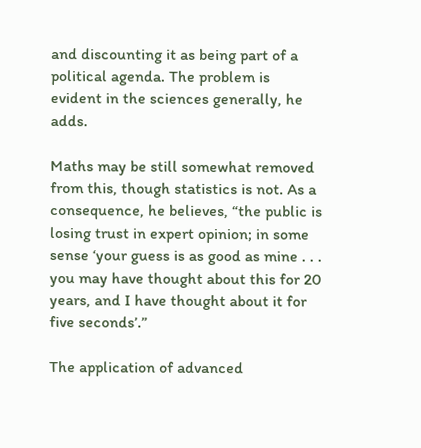and discounting it as being part of a political agenda. The problem is evident in the sciences generally, he adds.

Maths may be still somewhat removed from this, though statistics is not. As a consequence, he believes, “the public is losing trust in expert opinion; in some sense ‘your guess is as good as mine . . . you may have thought about this for 20 years, and I have thought about it for five seconds’.”

The application of advanced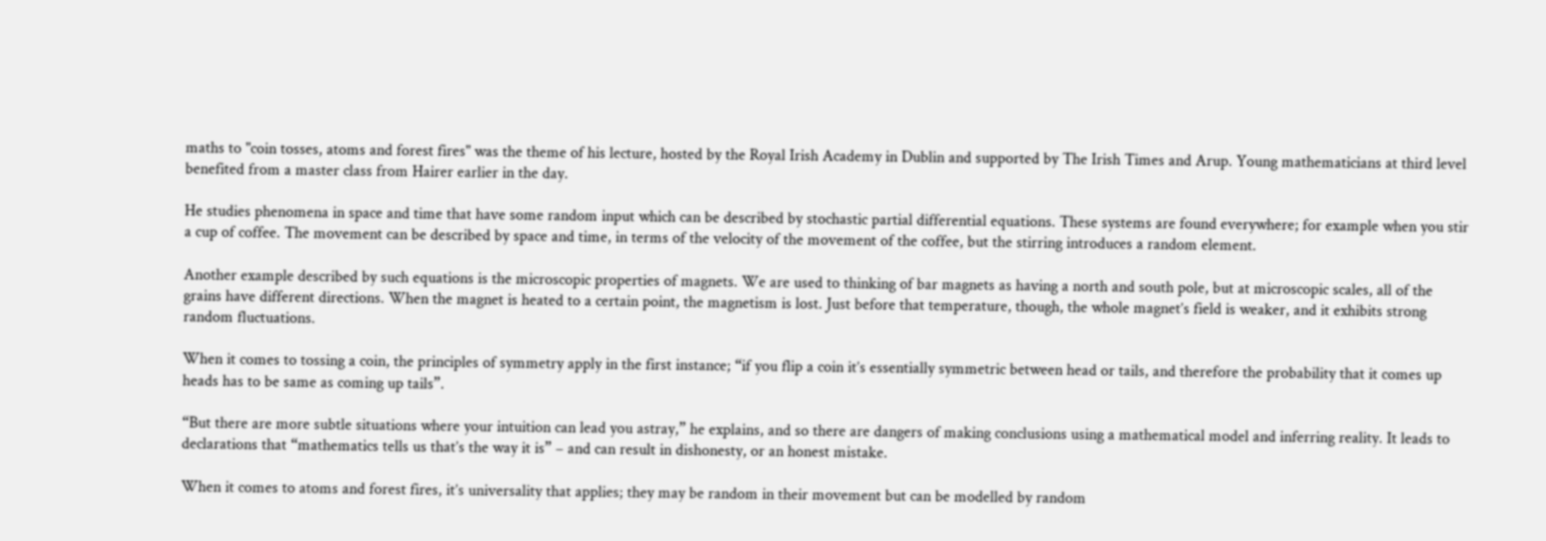maths to "coin tosses, atoms and forest fires" was the theme of his lecture, hosted by the Royal Irish Academy in Dublin and supported by The Irish Times and Arup. Young mathematicians at third level benefited from a master class from Hairer earlier in the day.

He studies phenomena in space and time that have some random input which can be described by stochastic partial differential equations. These systems are found everywhere; for example when you stir a cup of coffee. The movement can be described by space and time, in terms of the velocity of the movement of the coffee, but the stirring introduces a random element.

Another example described by such equations is the microscopic properties of magnets. We are used to thinking of bar magnets as having a north and south pole, but at microscopic scales, all of the grains have different directions. When the magnet is heated to a certain point, the magnetism is lost. Just before that temperature, though, the whole magnet’s field is weaker, and it exhibits strong random fluctuations.

When it comes to tossing a coin, the principles of symmetry apply in the first instance; “if you flip a coin it’s essentially symmetric between head or tails, and therefore the probability that it comes up heads has to be same as coming up tails”.

“But there are more subtle situations where your intuition can lead you astray,” he explains, and so there are dangers of making conclusions using a mathematical model and inferring reality. It leads to declarations that “mathematics tells us that’s the way it is” – and can result in dishonesty, or an honest mistake.

When it comes to atoms and forest fires, it’s universality that applies; they may be random in their movement but can be modelled by random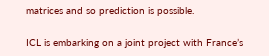matrices and so prediction is possible.

ICL is embarking on a joint project with France’s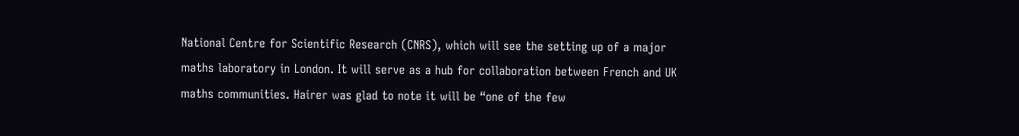National Centre for Scientific Research (CNRS), which will see the setting up of a major maths laboratory in London. It will serve as a hub for collaboration between French and UK maths communities. Hairer was glad to note it will be “one of the few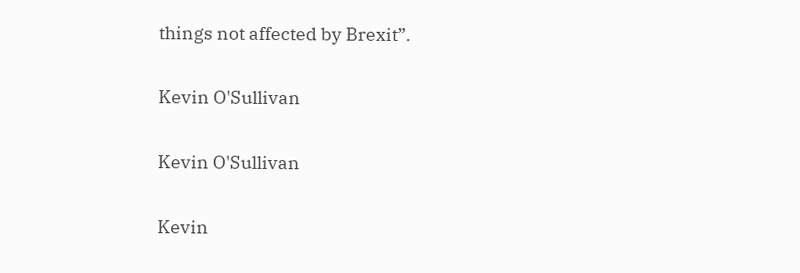things not affected by Brexit”.

Kevin O'Sullivan

Kevin O'Sullivan

Kevin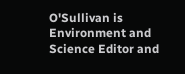O'Sullivan is Environment and Science Editor and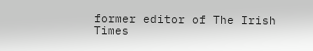former editor of The Irish Times